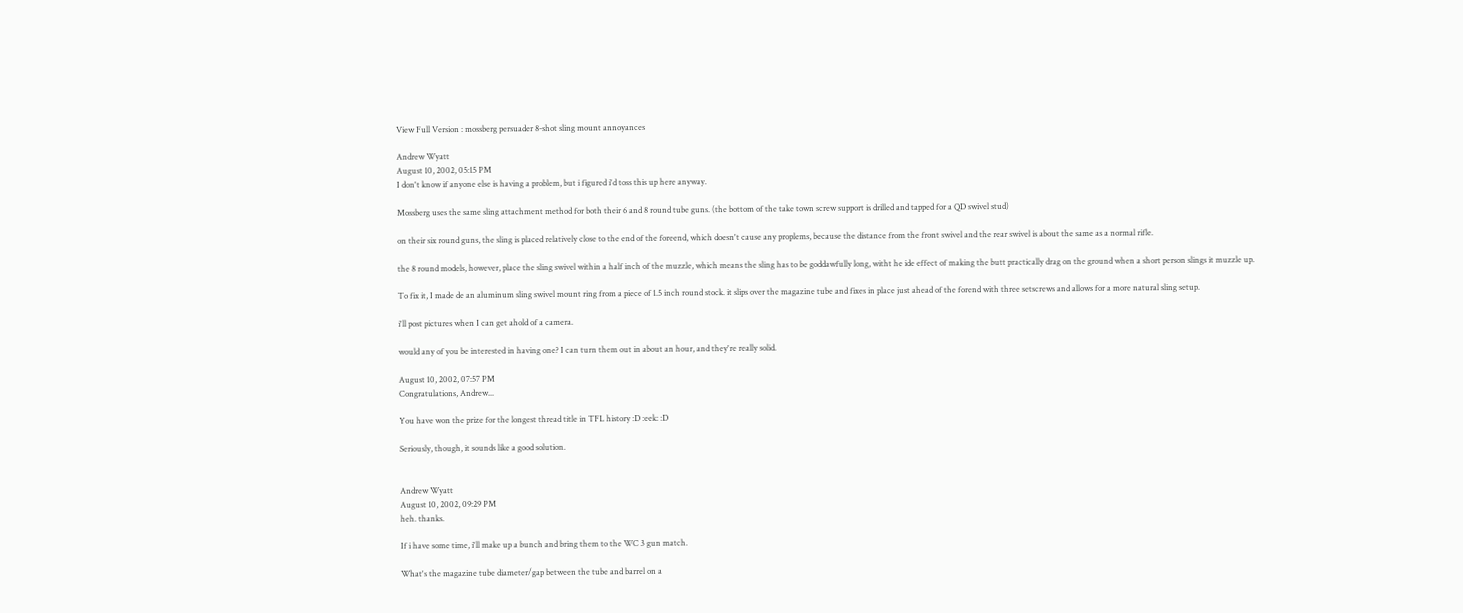View Full Version : mossberg persuader 8-shot sling mount annoyances

Andrew Wyatt
August 10, 2002, 05:15 PM
I don't know if anyone else is having a problem, but i figured i'd toss this up here anyway.

Mossberg uses the same sling attachment method for both their 6 and 8 round tube guns. (the bottom of the take town screw support is drilled and tapped for a QD swivel stud)

on their six round guns, the sling is placed relatively close to the end of the foreend, which doesn't cause any proplems, because the distance from the front swivel and the rear swivel is about the same as a normal rifle.

the 8 round models, however, place the sling swivel within a half inch of the muzzle, which means the sling has to be goddawfully long, witht he ide effect of making the butt practically drag on the ground when a short person slings it muzzle up.

To fix it, I made de an aluminum sling swivel mount ring from a piece of 1.5 inch round stock. it slips over the magazine tube and fixes in place just ahead of the forend with three setscrews and allows for a more natural sling setup.

i'll post pictures when I can get ahold of a camera.

would any of you be interested in having one? I can turn them out in about an hour, and they're really solid.

August 10, 2002, 07:57 PM
Congratulations, Andrew...

You have won the prize for the longest thread title in TFL history :D :eek: :D

Seriously, though, it sounds like a good solution.


Andrew Wyatt
August 10, 2002, 09:29 PM
heh. thanks.

If i have some time, i'll make up a bunch and bring them to the WC 3 gun match.

What's the magazine tube diameter/gap between the tube and barrel on a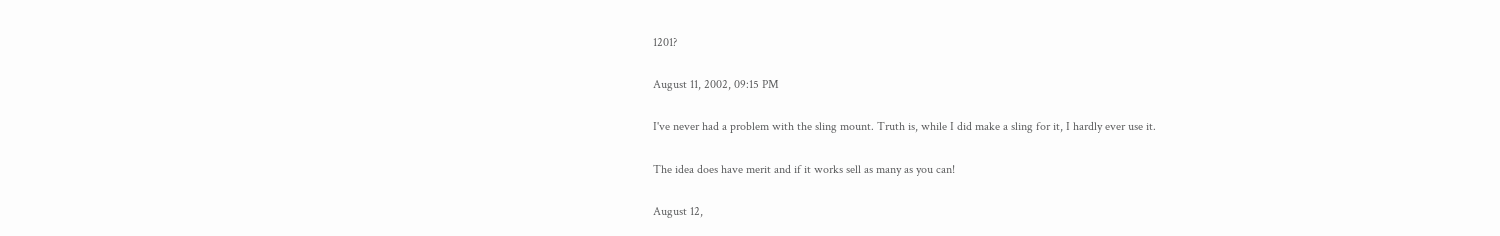1201?

August 11, 2002, 09:15 PM

I've never had a problem with the sling mount. Truth is, while I did make a sling for it, I hardly ever use it.

The idea does have merit and if it works sell as many as you can!

August 12,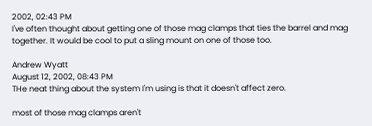2002, 02:43 PM
I've often thought about getting one of those mag clamps that ties the barrel and mag together. It would be cool to put a sling mount on one of those too.

Andrew Wyatt
August 12, 2002, 08:43 PM
THe neat thing about the system I'm using is that it doesn't affect zero.

most of those mag clamps aren't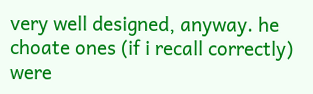very well designed, anyway. he choate ones (if i recall correctly) were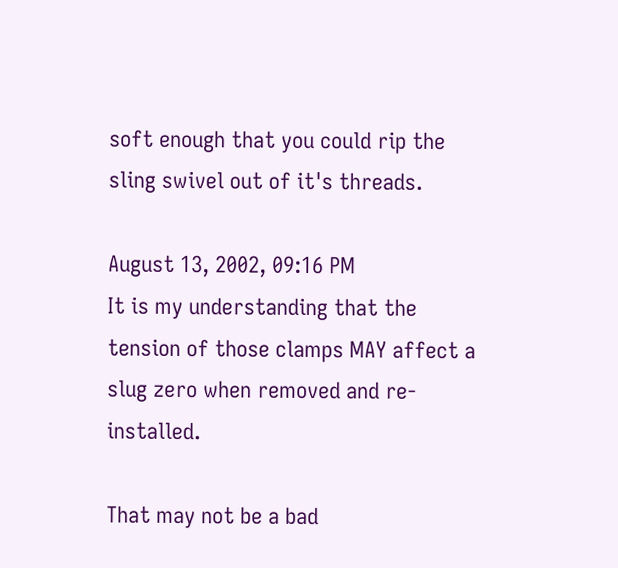soft enough that you could rip the sling swivel out of it's threads.

August 13, 2002, 09:16 PM
It is my understanding that the tension of those clamps MAY affect a slug zero when removed and re-installed.

That may not be a bad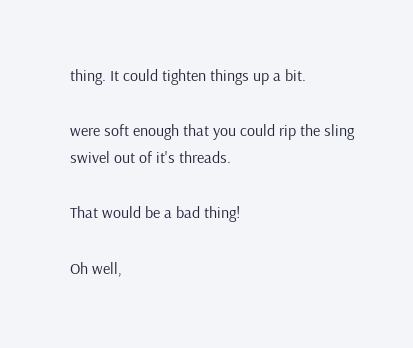thing. It could tighten things up a bit.

were soft enough that you could rip the sling swivel out of it's threads.

That would be a bad thing!

Oh well,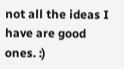not all the ideas I have are good ones. :)